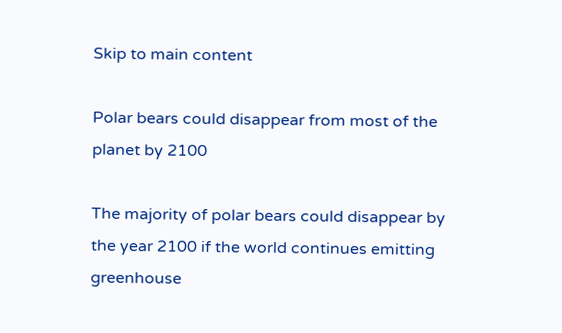Skip to main content

Polar bears could disappear from most of the planet by 2100

The majority of polar bears could disappear by the year 2100 if the world continues emitting greenhouse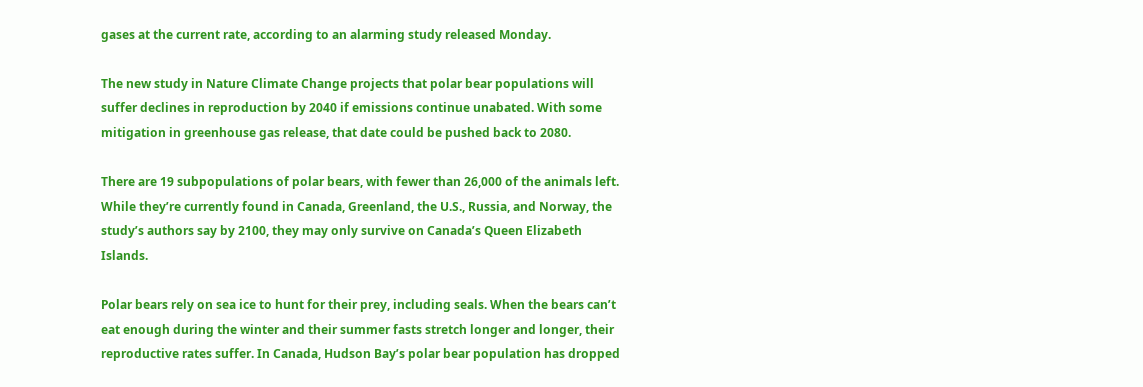gases at the current rate, according to an alarming study released Monday.

The new study in Nature Climate Change projects that polar bear populations will suffer declines in reproduction by 2040 if emissions continue unabated. With some mitigation in greenhouse gas release, that date could be pushed back to 2080.

There are 19 subpopulations of polar bears, with fewer than 26,000 of the animals left. While they’re currently found in Canada, Greenland, the U.S., Russia, and Norway, the study’s authors say by 2100, they may only survive on Canada’s Queen Elizabeth Islands.

Polar bears rely on sea ice to hunt for their prey, including seals. When the bears can’t eat enough during the winter and their summer fasts stretch longer and longer, their reproductive rates suffer. In Canada, Hudson Bay’s polar bear population has dropped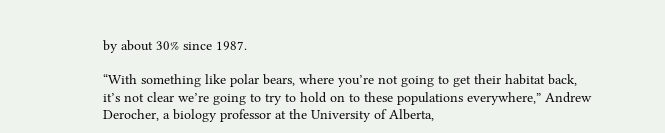by about 30% since 1987.

“With something like polar bears, where you’re not going to get their habitat back, it’s not clear we’re going to try to hold on to these populations everywhere,” Andrew Derocher, a biology professor at the University of Alberta,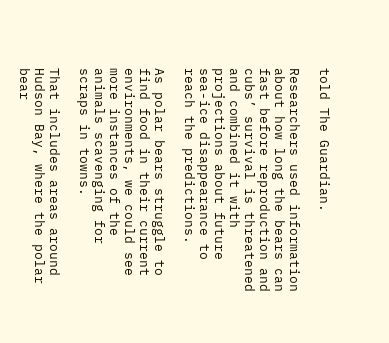told The Guardian.

Researchers used information about how long the bears can fast before reproduction and cubs’ survival is threatened and combined it with projections about future sea-ice disappearance to reach the predictions.

As polar bears struggle to find food in their current environments, we could see more instances of the animals scavenging for scraps in towns.

That includes areas around Hudson Bay, where the polar bear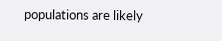populations are likely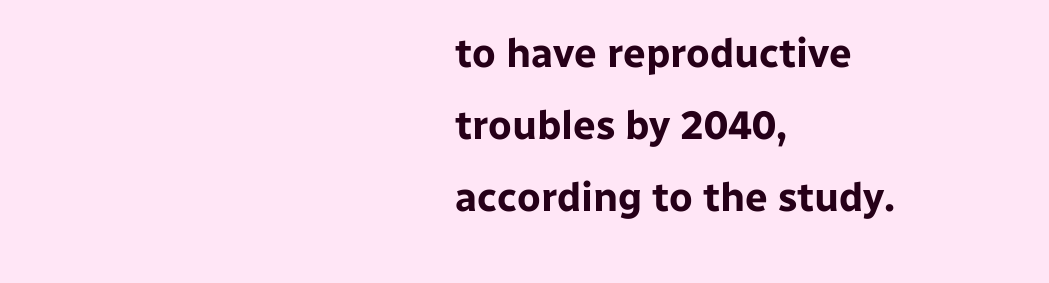to have reproductive troubles by 2040, according to the study.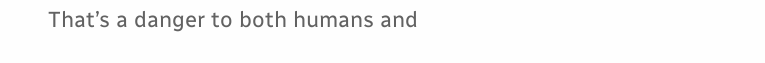That’s a danger to both humans and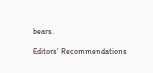bears.

Editors' Recommendations